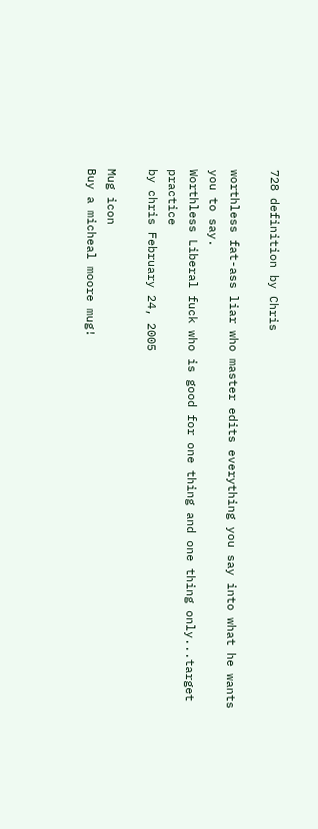728 definition by Chris

worthless fat-ass liar who master edits everything you say into what he wants you to say.
Worthless Liberal fuck who is good for one thing and one thing only...target practice
by chris February 24, 2005

Mug icon
Buy a micheal moore mug!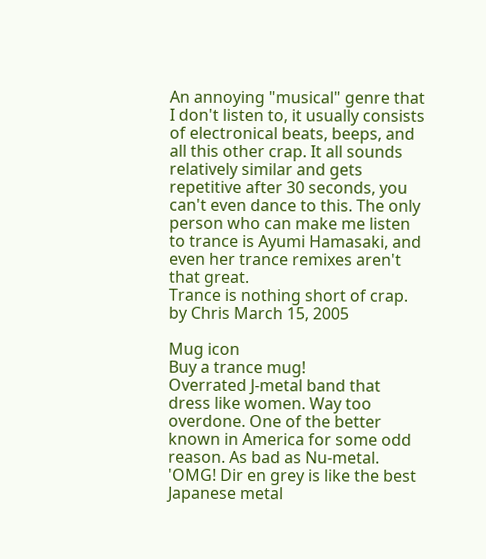An annoying "musical" genre that I don't listen to, it usually consists of electronical beats, beeps, and all this other crap. It all sounds relatively similar and gets repetitive after 30 seconds, you can't even dance to this. The only person who can make me listen to trance is Ayumi Hamasaki, and even her trance remixes aren't that great.
Trance is nothing short of crap.
by Chris March 15, 2005

Mug icon
Buy a trance mug!
Overrated J-metal band that dress like women. Way too overdone. One of the better known in America for some odd reason. As bad as Nu-metal.
'OMG! Dir en grey is like the best Japanese metal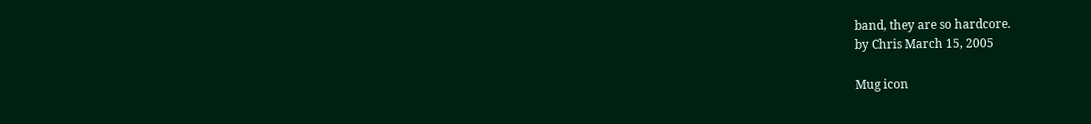band, they are so hardcore.
by Chris March 15, 2005

Mug icon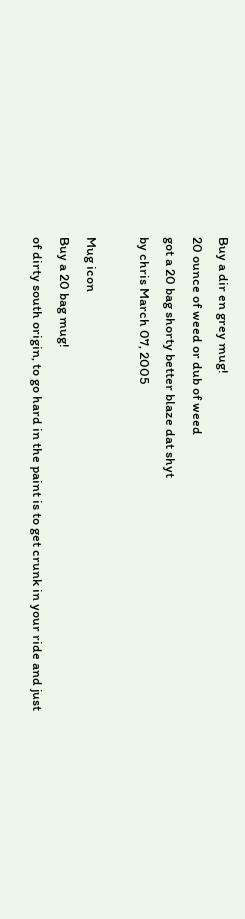Buy a dir en grey mug!
20 ounce of weed or dub of weed
got a 20 bag shorty better blaze dat shyt
by chris March 07, 2005

Mug icon
Buy a 20 bag mug!
of dirty south origin, to go hard in the paint is to get crunk in your ride and just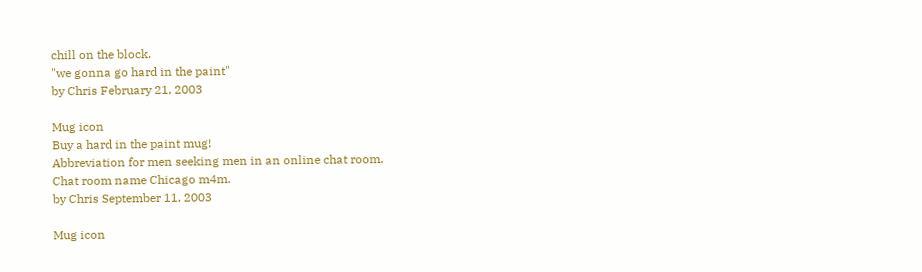chill on the block.
"we gonna go hard in the paint"
by Chris February 21, 2003

Mug icon
Buy a hard in the paint mug!
Abbreviation for men seeking men in an online chat room.
Chat room name Chicago m4m.
by Chris September 11, 2003

Mug icon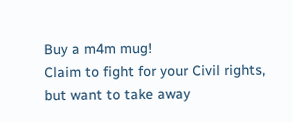Buy a m4m mug!
Claim to fight for your Civil rights, but want to take away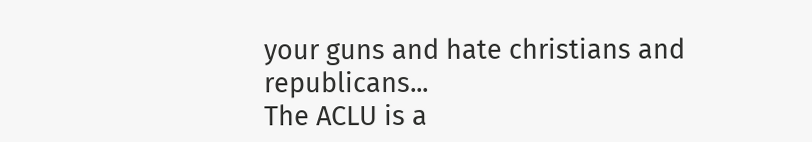your guns and hate christians and republicans...
The ACLU is a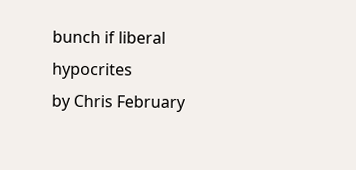bunch if liberal hypocrites
by Chris February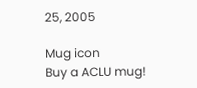25, 2005

Mug icon
Buy a ACLU mug!